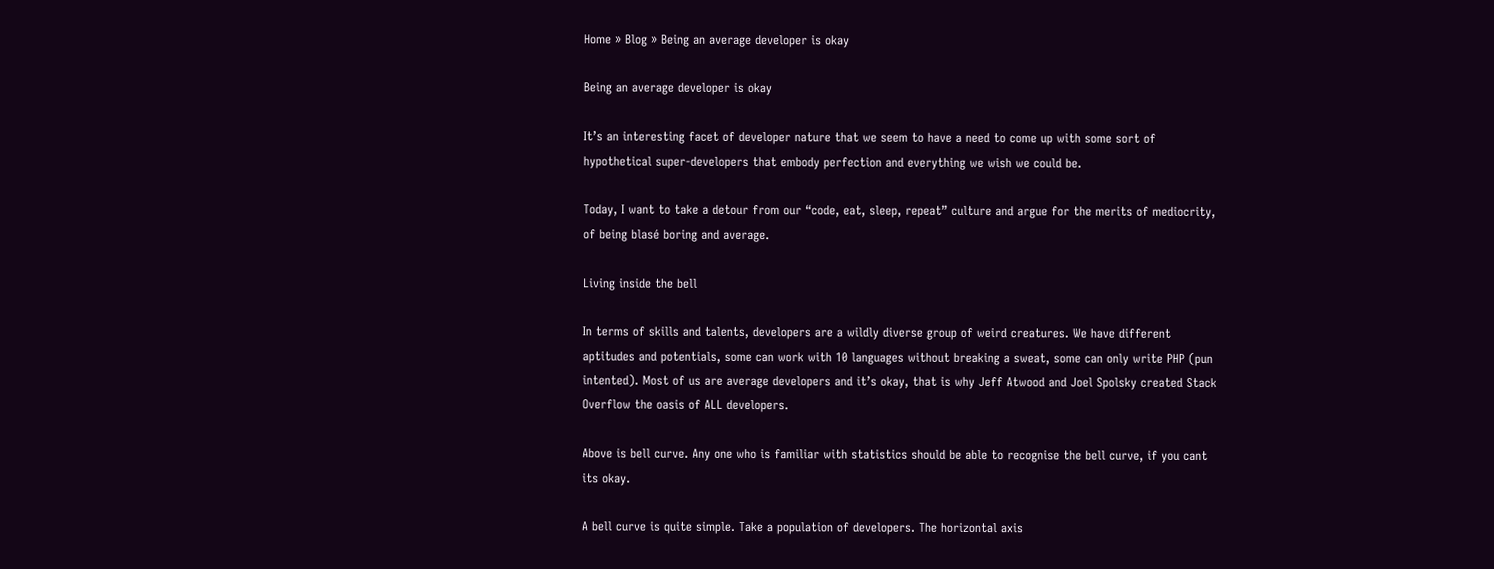Home » Blog » Being an average developer is okay

Being an average developer is okay

It’s an interesting facet of developer nature that we seem to have a need to come up with some sort of hypothetical super-developers that embody perfection and everything we wish we could be.

Today, I want to take a detour from our “code, eat, sleep, repeat” culture and argue for the merits of mediocrity, of being blasé boring and average.

Living inside the bell

In terms of skills and talents, developers are a wildly diverse group of weird creatures. We have different aptitudes and potentials, some can work with 10 languages without breaking a sweat, some can only write PHP (pun intented). Most of us are average developers and it’s okay, that is why Jeff Atwood and Joel Spolsky created Stack Overflow the oasis of ALL developers.

Above is bell curve. Any one who is familiar with statistics should be able to recognise the bell curve, if you cant its okay.

A bell curve is quite simple. Take a population of developers. The horizontal axis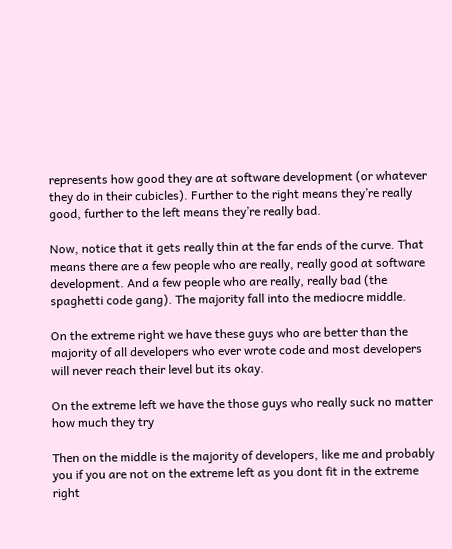represents how good they are at software development (or whatever they do in their cubicles). Further to the right means they’re really good, further to the left means they’re really bad.

Now, notice that it gets really thin at the far ends of the curve. That means there are a few people who are really, really good at software development. And a few people who are really, really bad (the spaghetti code gang). The majority fall into the mediocre middle.

On the extreme right we have these guys who are better than the majority of all developers who ever wrote code and most developers will never reach their level but its okay.

On the extreme left we have the those guys who really suck no matter how much they try

Then on the middle is the majority of developers, like me and probably you if you are not on the extreme left as you dont fit in the extreme right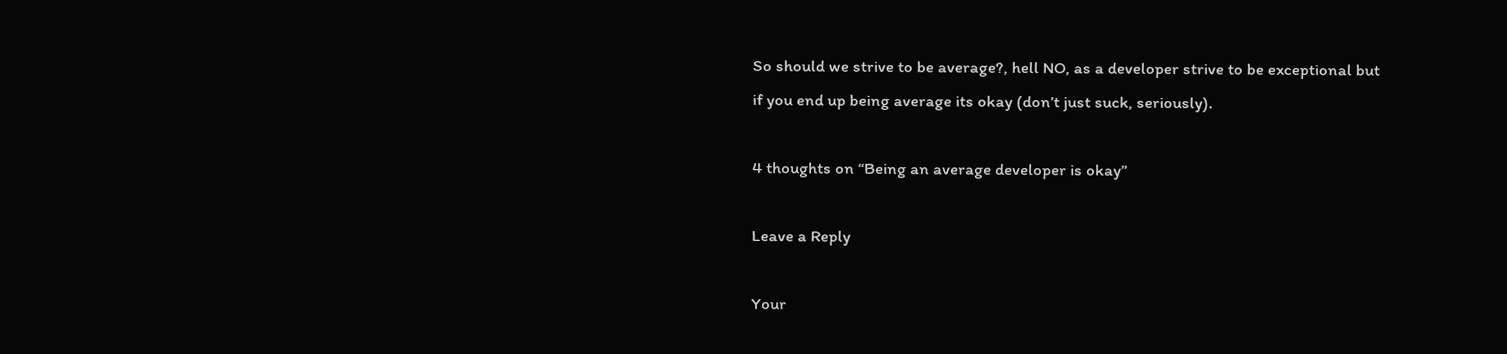So should we strive to be average?, hell NO, as a developer strive to be exceptional but if you end up being average its okay (don’t just suck, seriously).

4 thoughts on “Being an average developer is okay”

Leave a Reply

Your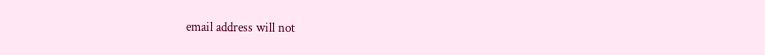email address will not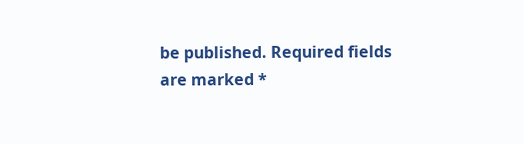be published. Required fields are marked *